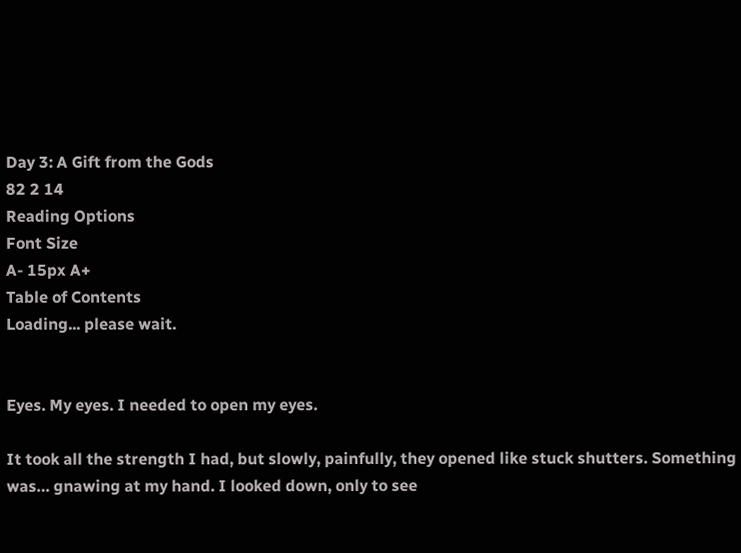Day 3: A Gift from the Gods
82 2 14
Reading Options
Font Size
A- 15px A+
Table of Contents
Loading... please wait.


Eyes. My eyes. I needed to open my eyes.

It took all the strength I had, but slowly, painfully, they opened like stuck shutters. Something was… gnawing at my hand. I looked down, only to see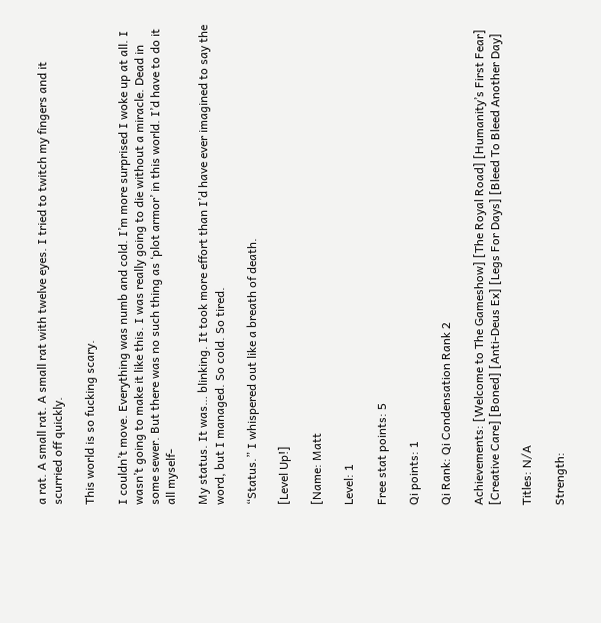a rat. A small rat. A small rat with twelve eyes. I tried to twitch my fingers and it scurried off quickly.

This world is so fucking scary.

I couldn’t move. Everything was numb and cold. I’m more surprised I woke up at all. I wasn’t going to make it like this. I was really going to die without a miracle. Dead in some sewer. But there was no such thing as ‘plot armor’ in this world. I’d have to do it all myself-

My status. It was… blinking. It took more effort than I’d have ever imagined to say the word, but I managed. So cold. So tired.

“Status.” I whispered out like a breath of death.

[Level Up!]

[Name: Matt

Level: 1

Free stat points: 5

Qi points: 1

Qi Rank: Qi Condensation Rank 2

Achievements: [Welcome to The Gameshow] [The Royal Road] [Humanity’s First Fear] [Creative Care] [Boned] [Anti-Deus Ex] [Legs For Days] [Bleed To Bleed Another Day]

Titles: N/A

Strength: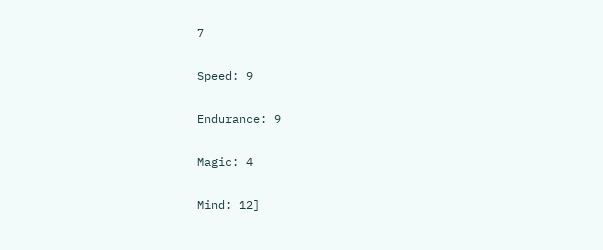7

Speed: 9

Endurance: 9

Magic: 4

Mind: 12]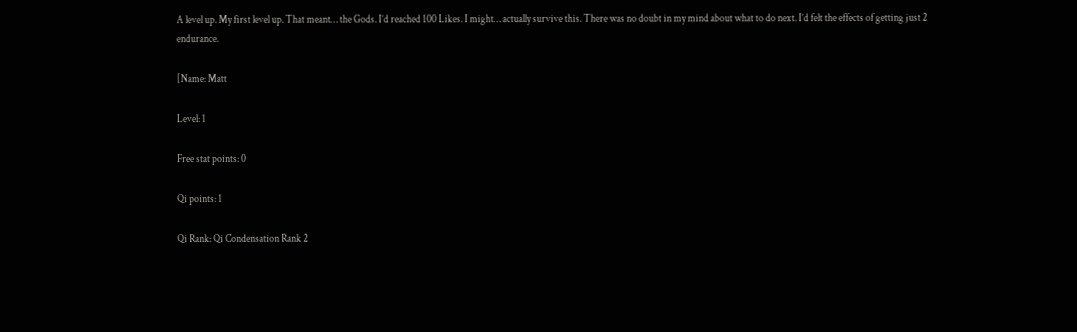A level up. My first level up. That meant… the Gods. I’d reached 100 Likes. I might… actually survive this. There was no doubt in my mind about what to do next. I’d felt the effects of getting just 2 endurance.

[Name: Matt

Level: 1

Free stat points: 0

Qi points: 1

Qi Rank: Qi Condensation Rank 2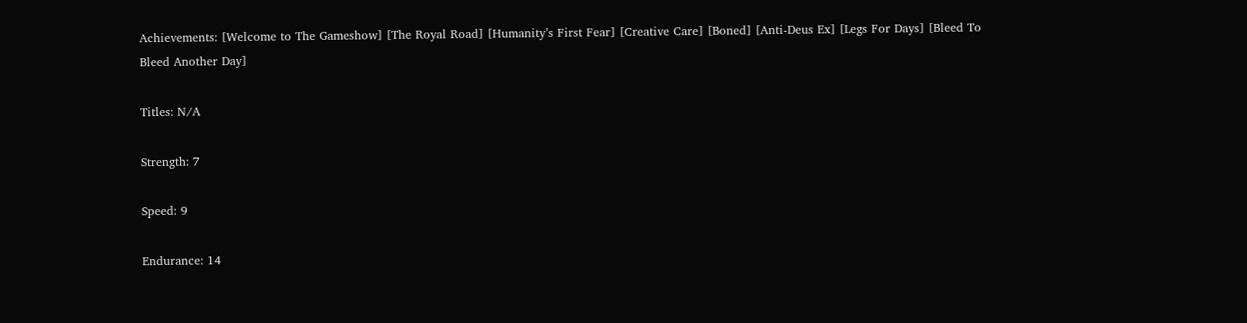Achievements: [Welcome to The Gameshow] [The Royal Road] [Humanity’s First Fear] [Creative Care] [Boned] [Anti-Deus Ex] [Legs For Days] [Bleed To Bleed Another Day]

Titles: N/A

Strength: 7

Speed: 9

Endurance: 14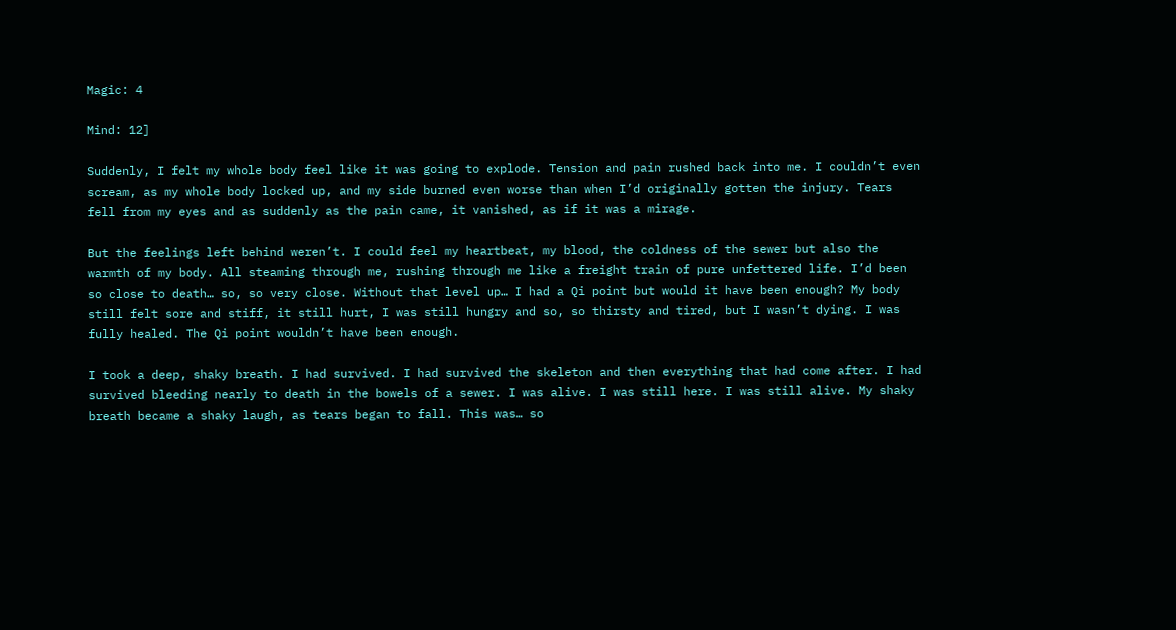Magic: 4

Mind: 12]

Suddenly, I felt my whole body feel like it was going to explode. Tension and pain rushed back into me. I couldn’t even scream, as my whole body locked up, and my side burned even worse than when I’d originally gotten the injury. Tears fell from my eyes and as suddenly as the pain came, it vanished, as if it was a mirage.

But the feelings left behind weren’t. I could feel my heartbeat, my blood, the coldness of the sewer but also the warmth of my body. All steaming through me, rushing through me like a freight train of pure unfettered life. I’d been so close to death… so, so very close. Without that level up… I had a Qi point but would it have been enough? My body still felt sore and stiff, it still hurt, I was still hungry and so, so thirsty and tired, but I wasn’t dying. I was fully healed. The Qi point wouldn’t have been enough.

I took a deep, shaky breath. I had survived. I had survived the skeleton and then everything that had come after. I had survived bleeding nearly to death in the bowels of a sewer. I was alive. I was still here. I was still alive. My shaky breath became a shaky laugh, as tears began to fall. This was… so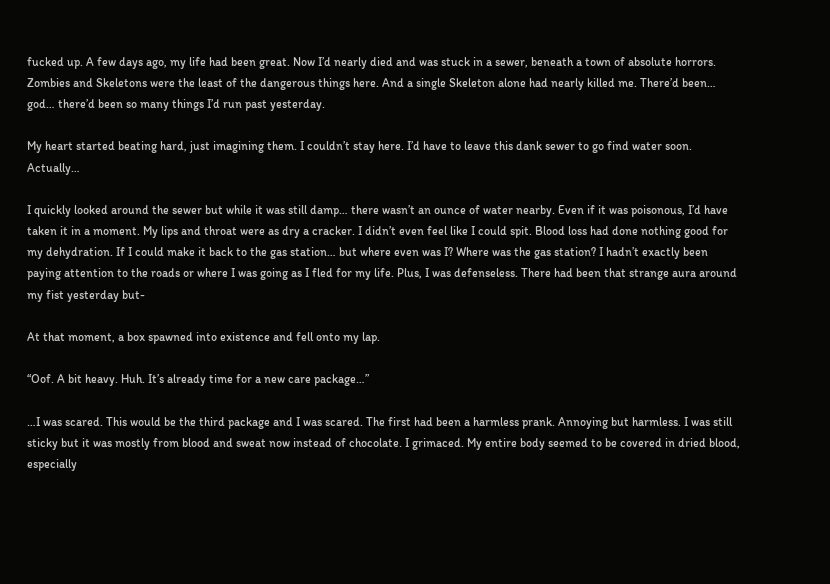fucked up. A few days ago, my life had been great. Now I’d nearly died and was stuck in a sewer, beneath a town of absolute horrors. Zombies and Skeletons were the least of the dangerous things here. And a single Skeleton alone had nearly killed me. There’d been… god… there’d been so many things I’d run past yesterday.

My heart started beating hard, just imagining them. I couldn’t stay here. I’d have to leave this dank sewer to go find water soon. Actually…

I quickly looked around the sewer but while it was still damp… there wasn’t an ounce of water nearby. Even if it was poisonous, I’d have taken it in a moment. My lips and throat were as dry a cracker. I didn’t even feel like I could spit. Blood loss had done nothing good for my dehydration. If I could make it back to the gas station… but where even was I? Where was the gas station? I hadn’t exactly been paying attention to the roads or where I was going as I fled for my life. Plus, I was defenseless. There had been that strange aura around my fist yesterday but-

At that moment, a box spawned into existence and fell onto my lap.

“Oof. A bit heavy. Huh. It’s already time for a new care package…”

…I was scared. This would be the third package and I was scared. The first had been a harmless prank. Annoying but harmless. I was still sticky but it was mostly from blood and sweat now instead of chocolate. I grimaced. My entire body seemed to be covered in dried blood, especially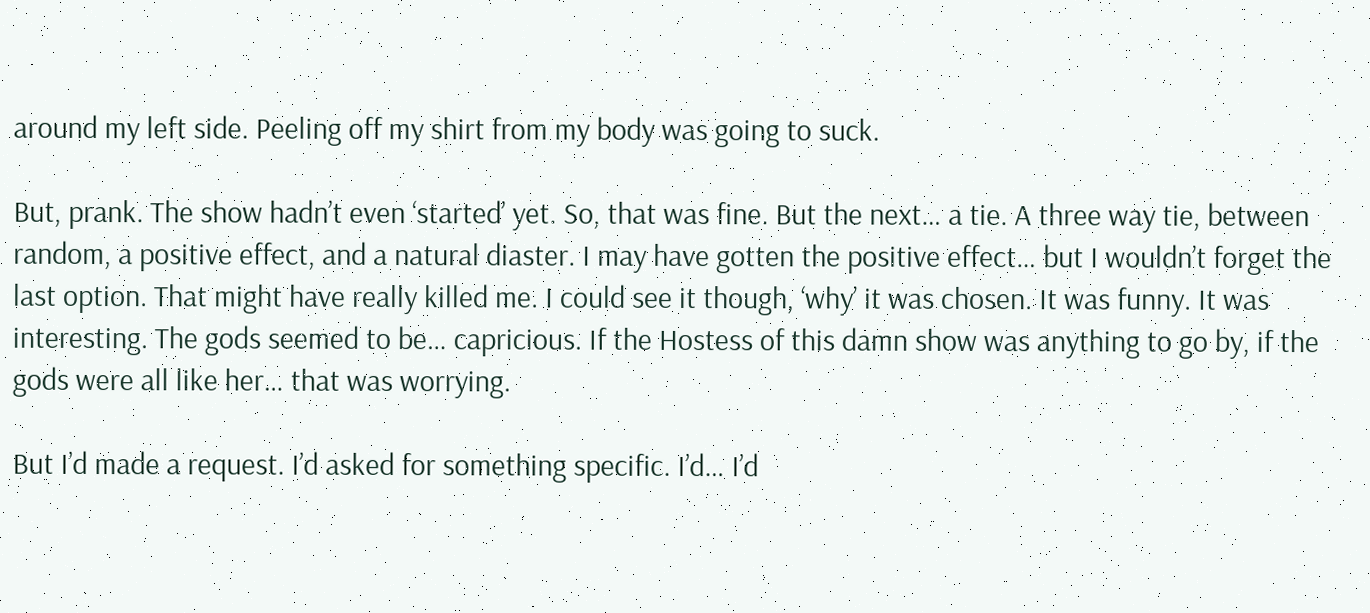around my left side. Peeling off my shirt from my body was going to suck.

But, prank. The show hadn’t even ‘started’ yet. So, that was fine. But the next… a tie. A three way tie, between random, a positive effect, and a natural diaster. I may have gotten the positive effect… but I wouldn’t forget the last option. That might have really killed me. I could see it though, ‘why’ it was chosen. It was funny. It was interesting. The gods seemed to be… capricious. If the Hostess of this damn show was anything to go by, if the gods were all like her… that was worrying.

But I’d made a request. I’d asked for something specific. I’d… I’d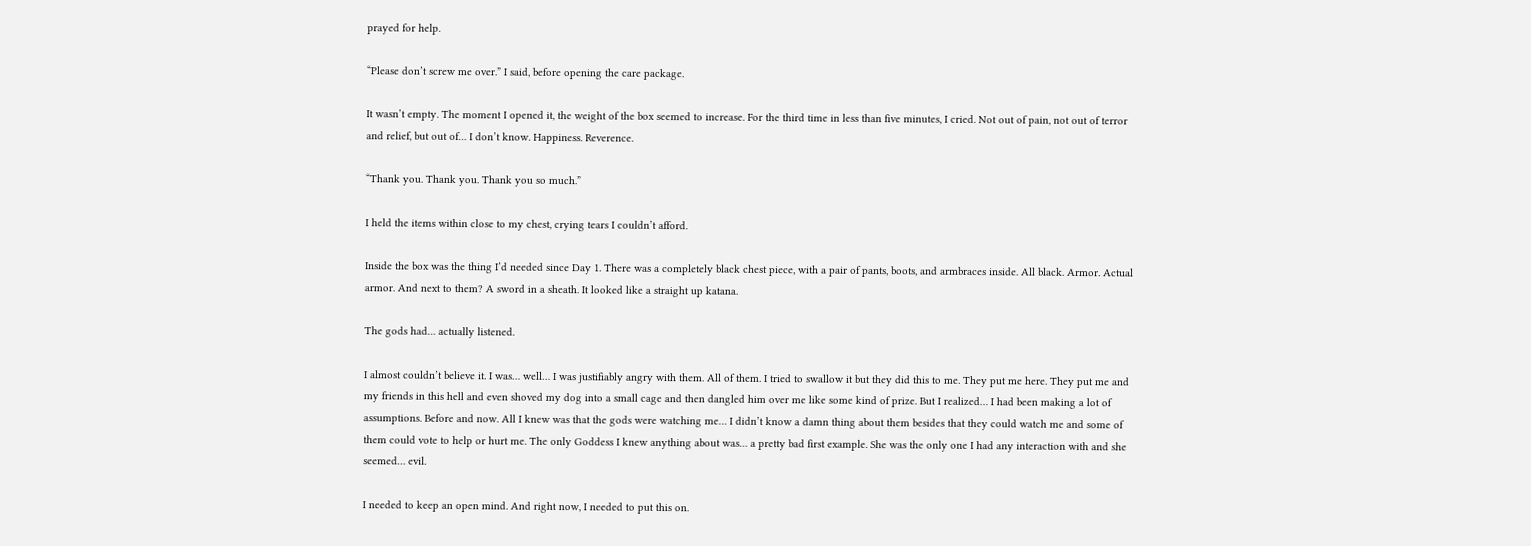prayed for help.

“Please don’t screw me over.” I said, before opening the care package.

It wasn’t empty. The moment I opened it, the weight of the box seemed to increase. For the third time in less than five minutes, I cried. Not out of pain, not out of terror and relief, but out of… I don’t know. Happiness. Reverence.

“Thank you. Thank you. Thank you so much.”

I held the items within close to my chest, crying tears I couldn’t afford.

Inside the box was the thing I’d needed since Day 1. There was a completely black chest piece, with a pair of pants, boots, and armbraces inside. All black. Armor. Actual armor. And next to them? A sword in a sheath. It looked like a straight up katana.

The gods had… actually listened.

I almost couldn’t believe it. I was… well… I was justifiably angry with them. All of them. I tried to swallow it but they did this to me. They put me here. They put me and my friends in this hell and even shoved my dog into a small cage and then dangled him over me like some kind of prize. But I realized… I had been making a lot of assumptions. Before and now. All I knew was that the gods were watching me… I didn’t know a damn thing about them besides that they could watch me and some of them could vote to help or hurt me. The only Goddess I knew anything about was… a pretty bad first example. She was the only one I had any interaction with and she seemed… evil.

I needed to keep an open mind. And right now, I needed to put this on.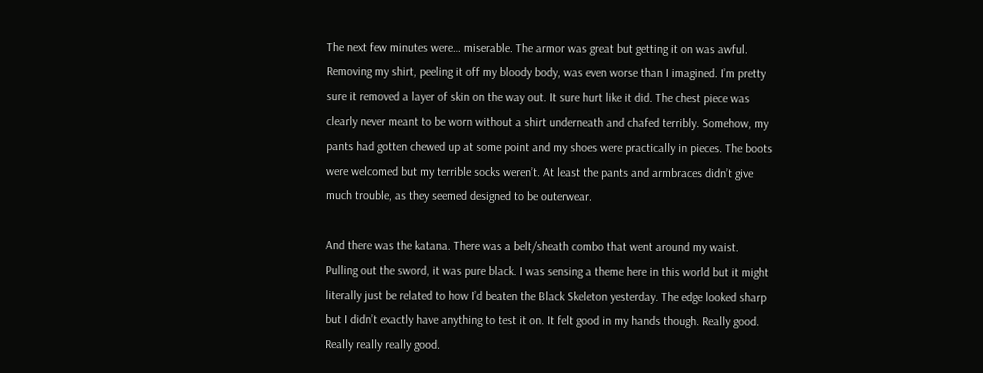The next few minutes were… miserable. The armor was great but getting it on was awful. Removing my shirt, peeling it off my bloody body, was even worse than I imagined. I’m pretty sure it removed a layer of skin on the way out. It sure hurt like it did. The chest piece was clearly never meant to be worn without a shirt underneath and chafed terribly. Somehow, my pants had gotten chewed up at some point and my shoes were practically in pieces. The boots were welcomed but my terrible socks weren’t. At least the pants and armbraces didn’t give much trouble, as they seemed designed to be outerwear.

And there was the katana. There was a belt/sheath combo that went around my waist. Pulling out the sword, it was pure black. I was sensing a theme here in this world but it might literally just be related to how I’d beaten the Black Skeleton yesterday. The edge looked sharp but I didn’t exactly have anything to test it on. It felt good in my hands though. Really good. Really really really good.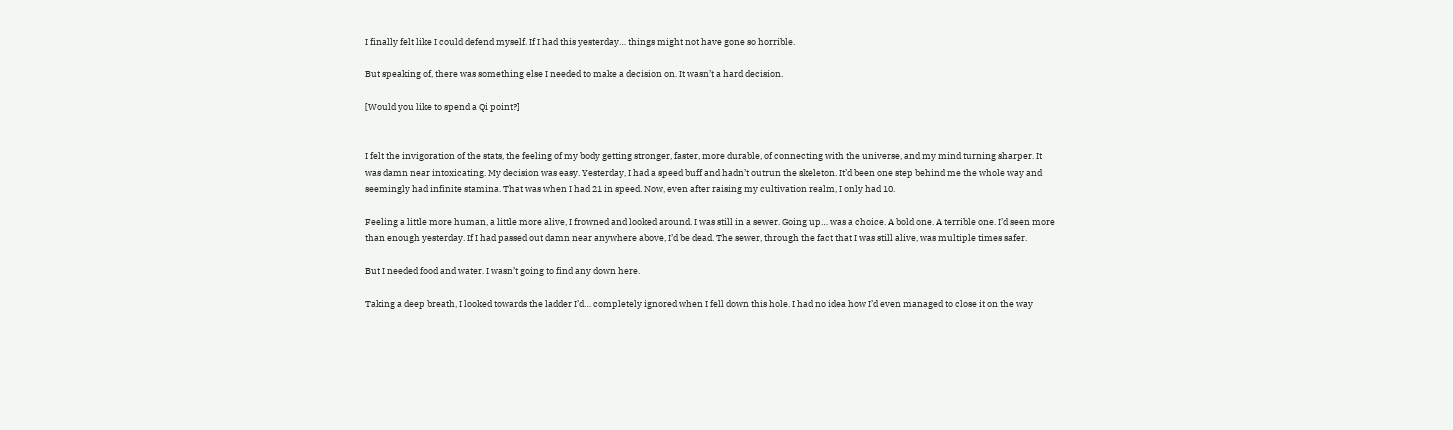I finally felt like I could defend myself. If I had this yesterday… things might not have gone so horrible.

But speaking of, there was something else I needed to make a decision on. It wasn’t a hard decision.

[Would you like to spend a Qi point?]


I felt the invigoration of the stats, the feeling of my body getting stronger, faster, more durable, of connecting with the universe, and my mind turning sharper. It was damn near intoxicating. My decision was easy. Yesterday, I had a speed buff and hadn’t outrun the skeleton. It’d been one step behind me the whole way and seemingly had infinite stamina. That was when I had 21 in speed. Now, even after raising my cultivation realm, I only had 10.

Feeling a little more human, a little more alive, I frowned and looked around. I was still in a sewer. Going up… was a choice. A bold one. A terrible one. I’d seen more than enough yesterday. If I had passed out damn near anywhere above, I’d be dead. The sewer, through the fact that I was still alive, was multiple times safer.

But I needed food and water. I wasn’t going to find any down here.

Taking a deep breath, I looked towards the ladder I’d… completely ignored when I fell down this hole. I had no idea how I’d even managed to close it on the way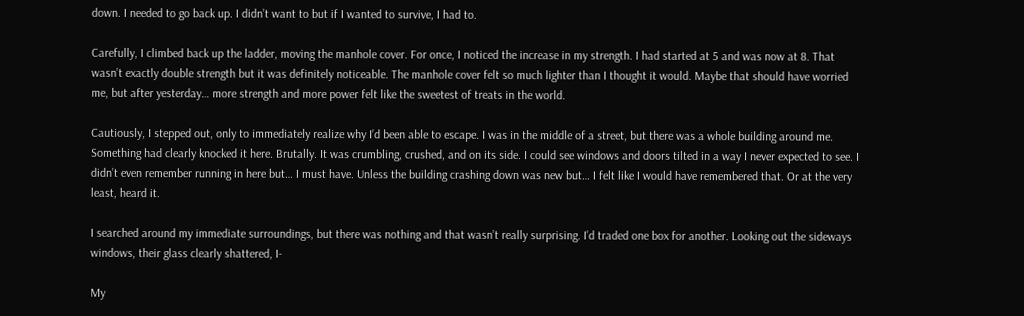down. I needed to go back up. I didn’t want to but if I wanted to survive, I had to.

Carefully, I climbed back up the ladder, moving the manhole cover. For once, I noticed the increase in my strength. I had started at 5 and was now at 8. That wasn’t exactly double strength but it was definitely noticeable. The manhole cover felt so much lighter than I thought it would. Maybe that should have worried me, but after yesterday… more strength and more power felt like the sweetest of treats in the world.

Cautiously, I stepped out, only to immediately realize why I’d been able to escape. I was in the middle of a street, but there was a whole building around me. Something had clearly knocked it here. Brutally. It was crumbling, crushed, and on its side. I could see windows and doors tilted in a way I never expected to see. I didn’t even remember running in here but… I must have. Unless the building crashing down was new but… I felt like I would have remembered that. Or at the very least, heard it.

I searched around my immediate surroundings, but there was nothing and that wasn’t really surprising. I’d traded one box for another. Looking out the sideways windows, their glass clearly shattered, I-

My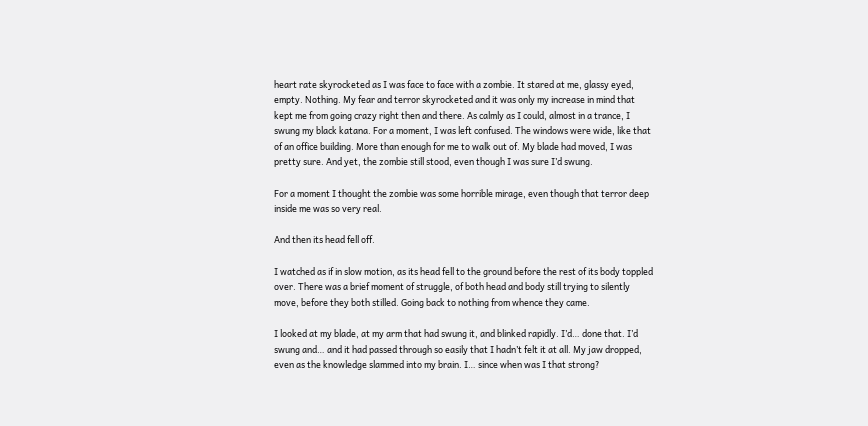heart rate skyrocketed as I was face to face with a zombie. It stared at me, glassy eyed, empty. Nothing. My fear and terror skyrocketed and it was only my increase in mind that kept me from going crazy right then and there. As calmly as I could, almost in a trance, I swung my black katana. For a moment, I was left confused. The windows were wide, like that of an office building. More than enough for me to walk out of. My blade had moved, I was pretty sure. And yet, the zombie still stood, even though I was sure I’d swung.

For a moment I thought the zombie was some horrible mirage, even though that terror deep inside me was so very real.

And then its head fell off.

I watched as if in slow motion, as its head fell to the ground before the rest of its body toppled over. There was a brief moment of struggle, of both head and body still trying to silently move, before they both stilled. Going back to nothing from whence they came.

I looked at my blade, at my arm that had swung it, and blinked rapidly. I’d… done that. I’d swung and… and it had passed through so easily that I hadn’t felt it at all. My jaw dropped, even as the knowledge slammed into my brain. I… since when was I that strong?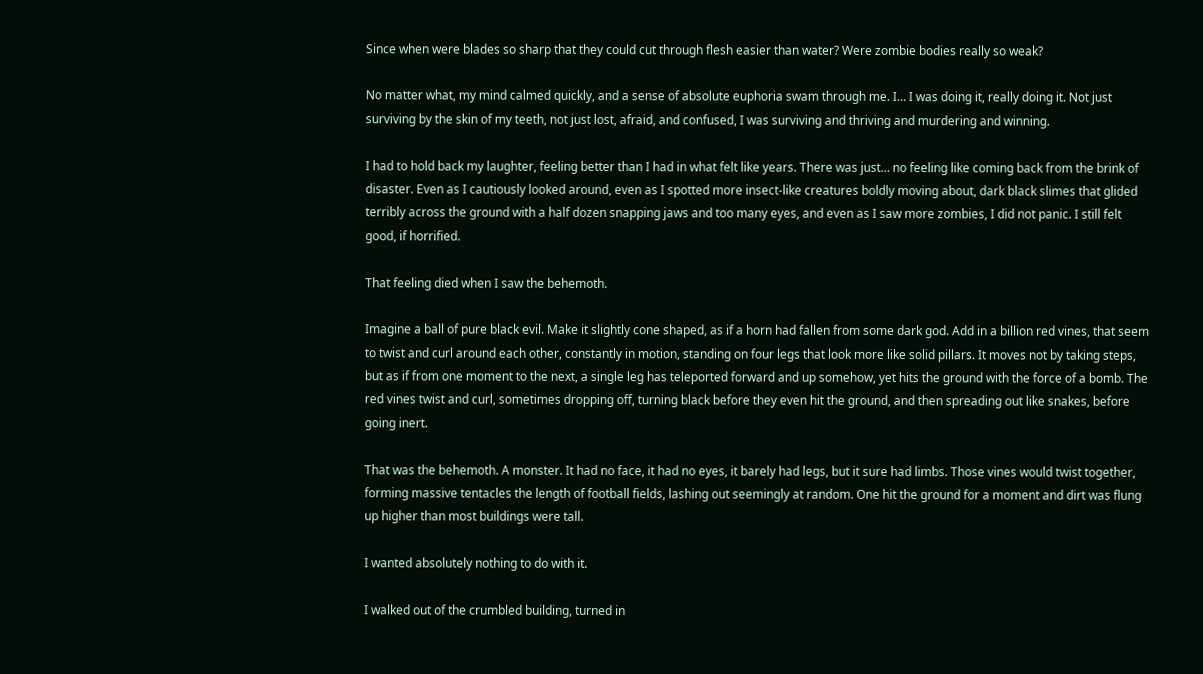Since when were blades so sharp that they could cut through flesh easier than water? Were zombie bodies really so weak?

No matter what, my mind calmed quickly, and a sense of absolute euphoria swam through me. I… I was doing it, really doing it. Not just surviving by the skin of my teeth, not just lost, afraid, and confused, I was surviving and thriving and murdering and winning.

I had to hold back my laughter, feeling better than I had in what felt like years. There was just… no feeling like coming back from the brink of disaster. Even as I cautiously looked around, even as I spotted more insect-like creatures boldly moving about, dark black slimes that glided terribly across the ground with a half dozen snapping jaws and too many eyes, and even as I saw more zombies, I did not panic. I still felt good, if horrified.

That feeling died when I saw the behemoth.

Imagine a ball of pure black evil. Make it slightly cone shaped, as if a horn had fallen from some dark god. Add in a billion red vines, that seem to twist and curl around each other, constantly in motion, standing on four legs that look more like solid pillars. It moves not by taking steps, but as if from one moment to the next, a single leg has teleported forward and up somehow, yet hits the ground with the force of a bomb. The red vines twist and curl, sometimes dropping off, turning black before they even hit the ground, and then spreading out like snakes, before going inert.

That was the behemoth. A monster. It had no face, it had no eyes, it barely had legs, but it sure had limbs. Those vines would twist together, forming massive tentacles the length of football fields, lashing out seemingly at random. One hit the ground for a moment and dirt was flung up higher than most buildings were tall.

I wanted absolutely nothing to do with it.

I walked out of the crumbled building, turned in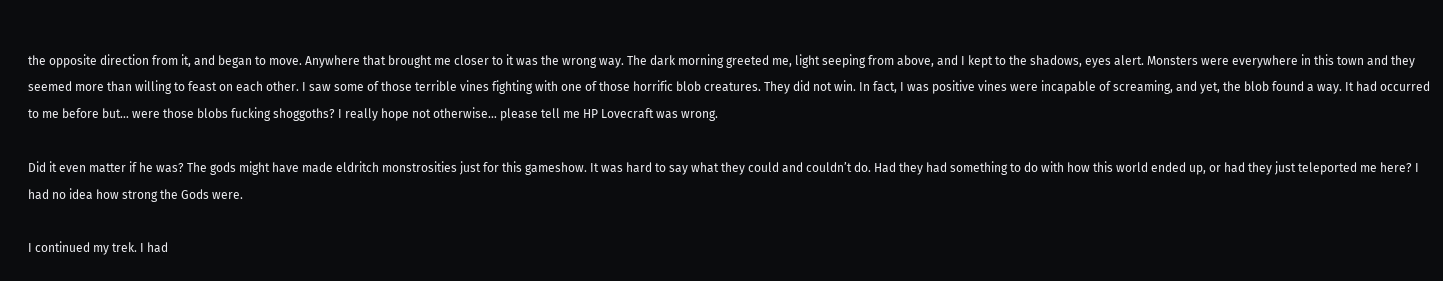the opposite direction from it, and began to move. Anywhere that brought me closer to it was the wrong way. The dark morning greeted me, light seeping from above, and I kept to the shadows, eyes alert. Monsters were everywhere in this town and they seemed more than willing to feast on each other. I saw some of those terrible vines fighting with one of those horrific blob creatures. They did not win. In fact, I was positive vines were incapable of screaming, and yet, the blob found a way. It had occurred to me before but… were those blobs fucking shoggoths? I really hope not otherwise… please tell me HP Lovecraft was wrong.

Did it even matter if he was? The gods might have made eldritch monstrosities just for this gameshow. It was hard to say what they could and couldn’t do. Had they had something to do with how this world ended up, or had they just teleported me here? I had no idea how strong the Gods were.

I continued my trek. I had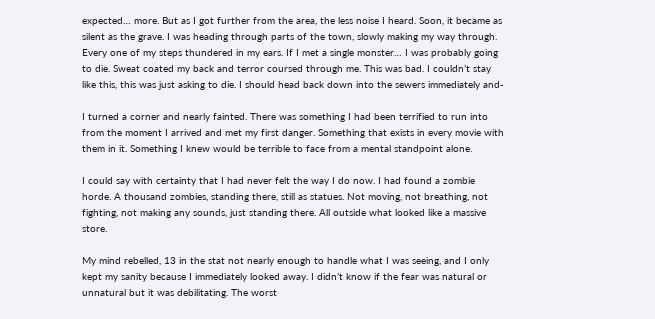expected… more. But as I got further from the area, the less noise I heard. Soon, it became as silent as the grave. I was heading through parts of the town, slowly making my way through. Every one of my steps thundered in my ears. If I met a single monster… I was probably going to die. Sweat coated my back and terror coursed through me. This was bad. I couldn’t stay like this, this was just asking to die. I should head back down into the sewers immediately and-

I turned a corner and nearly fainted. There was something I had been terrified to run into from the moment I arrived and met my first danger. Something that exists in every movie with them in it. Something I knew would be terrible to face from a mental standpoint alone.

I could say with certainty that I had never felt the way I do now. I had found a zombie horde. A thousand zombies, standing there, still as statues. Not moving, not breathing, not fighting, not making any sounds, just standing there. All outside what looked like a massive store.

My mind rebelled, 13 in the stat not nearly enough to handle what I was seeing, and I only kept my sanity because I immediately looked away. I didn’t know if the fear was natural or unnatural but it was debilitating. The worst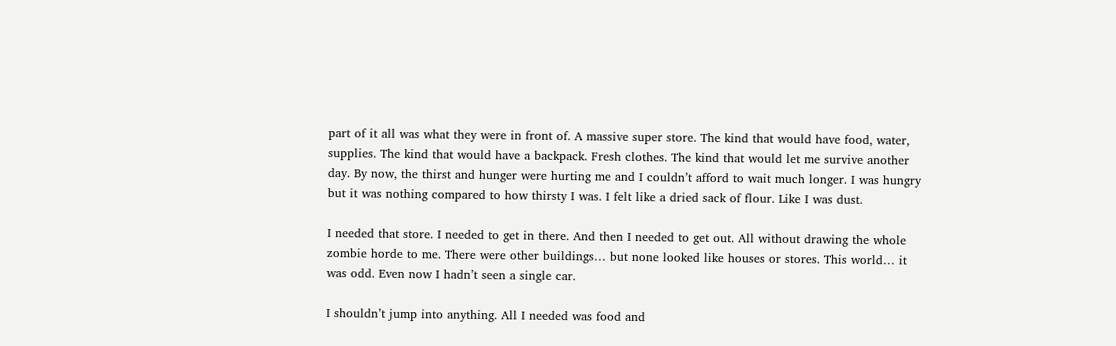part of it all was what they were in front of. A massive super store. The kind that would have food, water, supplies. The kind that would have a backpack. Fresh clothes. The kind that would let me survive another day. By now, the thirst and hunger were hurting me and I couldn’t afford to wait much longer. I was hungry but it was nothing compared to how thirsty I was. I felt like a dried sack of flour. Like I was dust.

I needed that store. I needed to get in there. And then I needed to get out. All without drawing the whole zombie horde to me. There were other buildings… but none looked like houses or stores. This world… it was odd. Even now I hadn’t seen a single car.

I shouldn’t jump into anything. All I needed was food and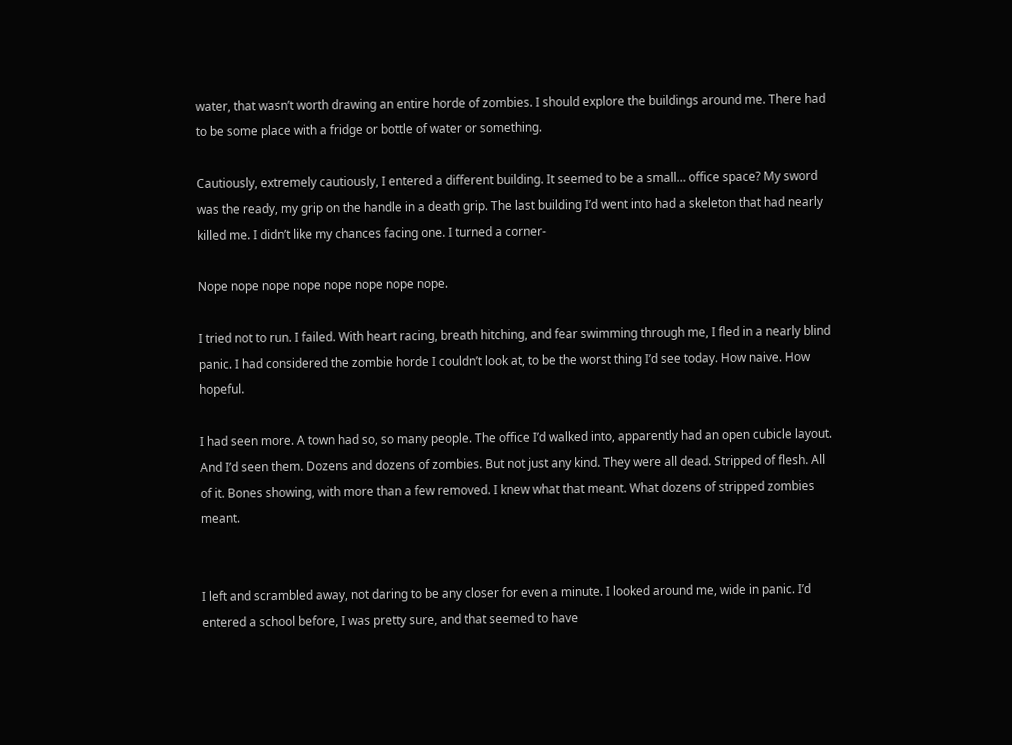water, that wasn’t worth drawing an entire horde of zombies. I should explore the buildings around me. There had to be some place with a fridge or bottle of water or something.

Cautiously, extremely cautiously, I entered a different building. It seemed to be a small… office space? My sword was the ready, my grip on the handle in a death grip. The last building I’d went into had a skeleton that had nearly killed me. I didn’t like my chances facing one. I turned a corner-

Nope nope nope nope nope nope nope nope.

I tried not to run. I failed. With heart racing, breath hitching, and fear swimming through me, I fled in a nearly blind panic. I had considered the zombie horde I couldn’t look at, to be the worst thing I’d see today. How naive. How hopeful.

I had seen more. A town had so, so many people. The office I’d walked into, apparently had an open cubicle layout. And I’d seen them. Dozens and dozens of zombies. But not just any kind. They were all dead. Stripped of flesh. All of it. Bones showing, with more than a few removed. I knew what that meant. What dozens of stripped zombies meant.


I left and scrambled away, not daring to be any closer for even a minute. I looked around me, wide in panic. I’d entered a school before, I was pretty sure, and that seemed to have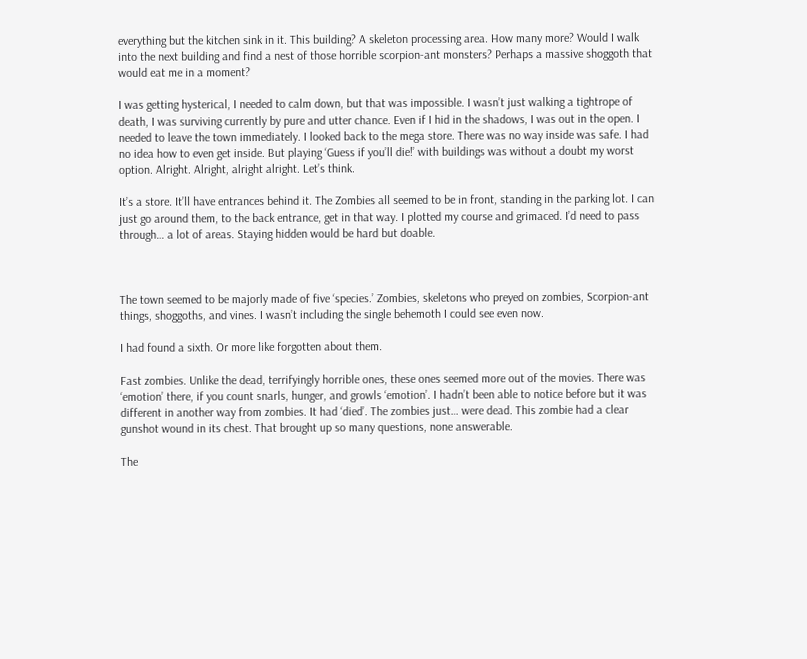everything but the kitchen sink in it. This building? A skeleton processing area. How many more? Would I walk into the next building and find a nest of those horrible scorpion-ant monsters? Perhaps a massive shoggoth that would eat me in a moment?

I was getting hysterical, I needed to calm down, but that was impossible. I wasn’t just walking a tightrope of death, I was surviving currently by pure and utter chance. Even if I hid in the shadows, I was out in the open. I needed to leave the town immediately. I looked back to the mega store. There was no way inside was safe. I had no idea how to even get inside. But playing ‘Guess if you’ll die!’ with buildings was without a doubt my worst option. Alright. Alright, alright alright. Let’s think.

It’s a store. It’ll have entrances behind it. The Zombies all seemed to be in front, standing in the parking lot. I can just go around them, to the back entrance, get in that way. I plotted my course and grimaced. I’d need to pass through… a lot of areas. Staying hidden would be hard but doable.



The town seemed to be majorly made of five ‘species.’ Zombies, skeletons who preyed on zombies, Scorpion-ant things, shoggoths, and vines. I wasn’t including the single behemoth I could see even now.

I had found a sixth. Or more like forgotten about them.

Fast zombies. Unlike the dead, terrifyingly horrible ones, these ones seemed more out of the movies. There was ‘emotion’ there, if you count snarls, hunger, and growls ‘emotion’. I hadn’t been able to notice before but it was different in another way from zombies. It had ‘died’. The zombies just… were dead. This zombie had a clear gunshot wound in its chest. That brought up so many questions, none answerable.

The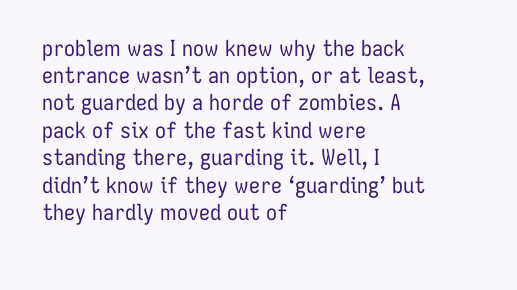problem was I now knew why the back entrance wasn’t an option, or at least, not guarded by a horde of zombies. A pack of six of the fast kind were standing there, guarding it. Well, I didn’t know if they were ‘guarding’ but they hardly moved out of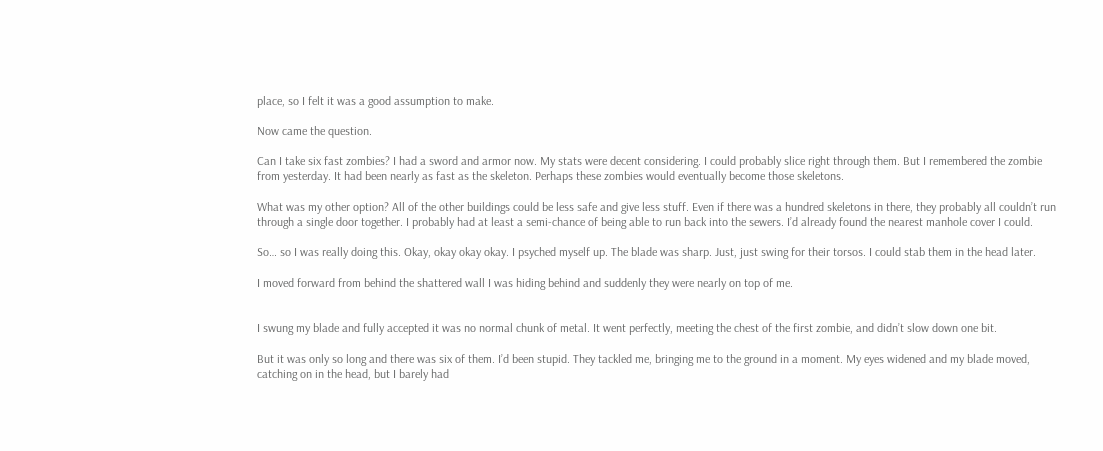place, so I felt it was a good assumption to make.

Now came the question.

Can I take six fast zombies? I had a sword and armor now. My stats were decent considering. I could probably slice right through them. But I remembered the zombie from yesterday. It had been nearly as fast as the skeleton. Perhaps these zombies would eventually become those skeletons.

What was my other option? All of the other buildings could be less safe and give less stuff. Even if there was a hundred skeletons in there, they probably all couldn’t run through a single door together. I probably had at least a semi-chance of being able to run back into the sewers. I’d already found the nearest manhole cover I could.

So… so I was really doing this. Okay, okay okay okay. I psyched myself up. The blade was sharp. Just, just swing for their torsos. I could stab them in the head later.

I moved forward from behind the shattered wall I was hiding behind and suddenly they were nearly on top of me.


I swung my blade and fully accepted it was no normal chunk of metal. It went perfectly, meeting the chest of the first zombie, and didn’t slow down one bit.

But it was only so long and there was six of them. I’d been stupid. They tackled me, bringing me to the ground in a moment. My eyes widened and my blade moved, catching on in the head, but I barely had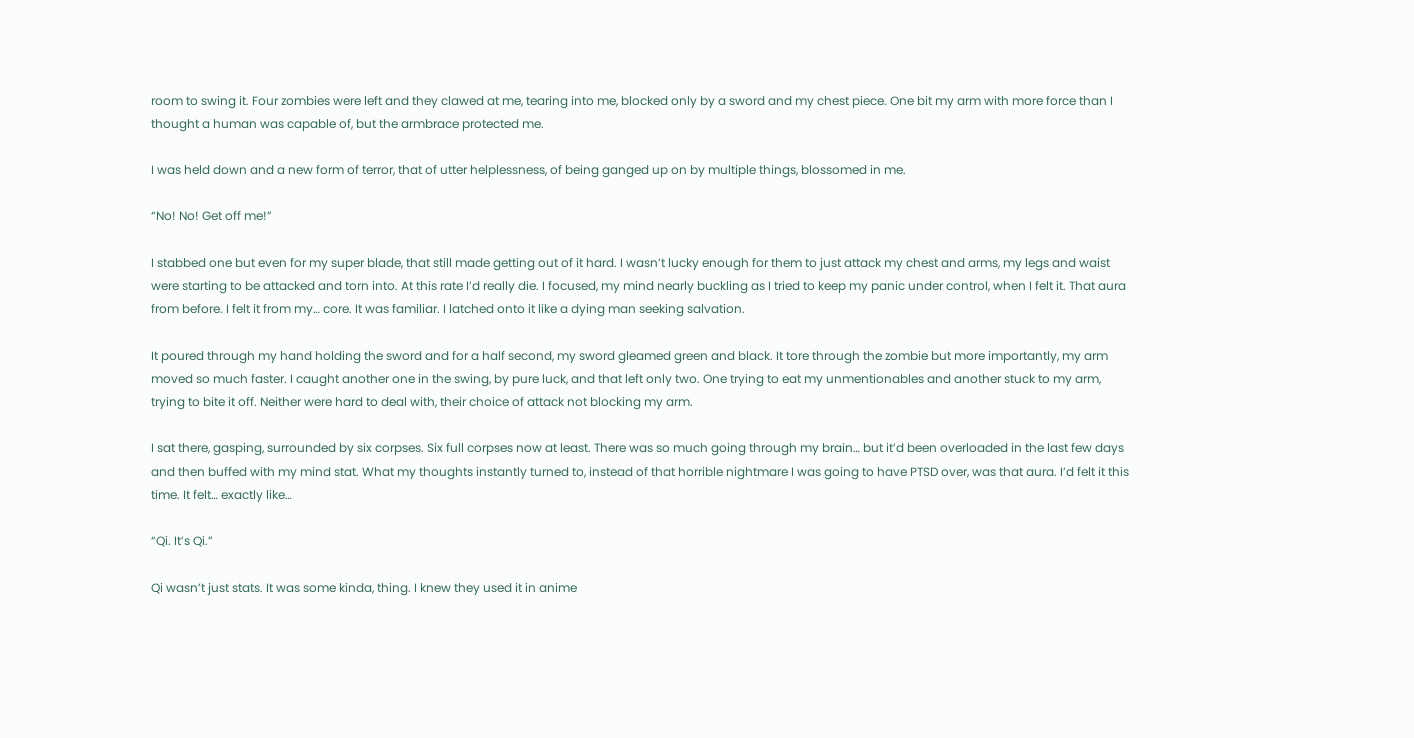room to swing it. Four zombies were left and they clawed at me, tearing into me, blocked only by a sword and my chest piece. One bit my arm with more force than I thought a human was capable of, but the armbrace protected me.

I was held down and a new form of terror, that of utter helplessness, of being ganged up on by multiple things, blossomed in me.

“No! No! Get off me!”

I stabbed one but even for my super blade, that still made getting out of it hard. I wasn’t lucky enough for them to just attack my chest and arms, my legs and waist were starting to be attacked and torn into. At this rate I’d really die. I focused, my mind nearly buckling as I tried to keep my panic under control, when I felt it. That aura from before. I felt it from my… core. It was familiar. I latched onto it like a dying man seeking salvation.

It poured through my hand holding the sword and for a half second, my sword gleamed green and black. It tore through the zombie but more importantly, my arm moved so much faster. I caught another one in the swing, by pure luck, and that left only two. One trying to eat my unmentionables and another stuck to my arm, trying to bite it off. Neither were hard to deal with, their choice of attack not blocking my arm.

I sat there, gasping, surrounded by six corpses. Six full corpses now at least. There was so much going through my brain… but it’d been overloaded in the last few days and then buffed with my mind stat. What my thoughts instantly turned to, instead of that horrible nightmare I was going to have PTSD over, was that aura. I’d felt it this time. It felt… exactly like…

“Qi. It’s Qi.”

Qi wasn’t just stats. It was some kinda, thing. I knew they used it in anime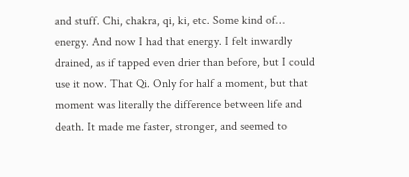and stuff. Chi, chakra, qi, ki, etc. Some kind of… energy. And now I had that energy. I felt inwardly drained, as if tapped even drier than before, but I could use it now. That Qi. Only for half a moment, but that moment was literally the difference between life and death. It made me faster, stronger, and seemed to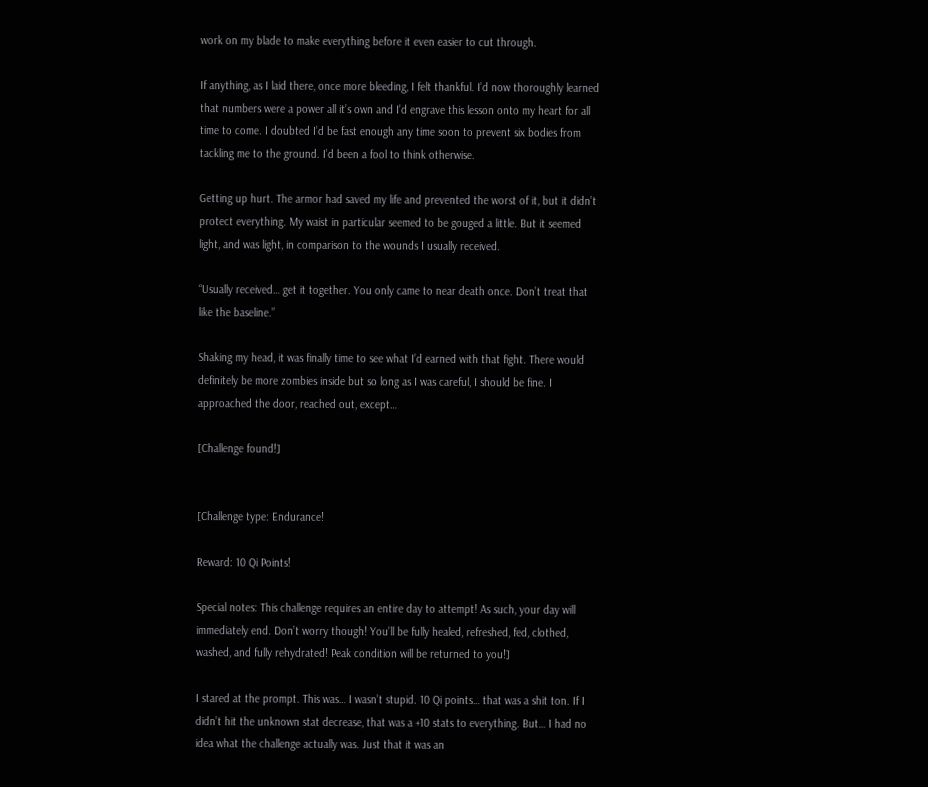work on my blade to make everything before it even easier to cut through.

If anything, as I laid there, once more bleeding, I felt thankful. I’d now thoroughly learned that numbers were a power all it’s own and I’d engrave this lesson onto my heart for all time to come. I doubted I’d be fast enough any time soon to prevent six bodies from tackling me to the ground. I’d been a fool to think otherwise.

Getting up hurt. The armor had saved my life and prevented the worst of it, but it didn’t protect everything. My waist in particular seemed to be gouged a little. But it seemed light, and was light, in comparison to the wounds I usually received.

“Usually received… get it together. You only came to near death once. Don’t treat that like the baseline.”

Shaking my head, it was finally time to see what I’d earned with that fight. There would definitely be more zombies inside but so long as I was careful, I should be fine. I approached the door, reached out, except…

[Challenge found!]


[Challenge type: Endurance!

Reward: 10 Qi Points!

Special notes: This challenge requires an entire day to attempt! As such, your day will immediately end. Don’t worry though! You’ll be fully healed, refreshed, fed, clothed, washed, and fully rehydrated! Peak condition will be returned to you!]

I stared at the prompt. This was… I wasn’t stupid. 10 Qi points… that was a shit ton. If I didn’t hit the unknown stat decrease, that was a +10 stats to everything. But… I had no idea what the challenge actually was. Just that it was an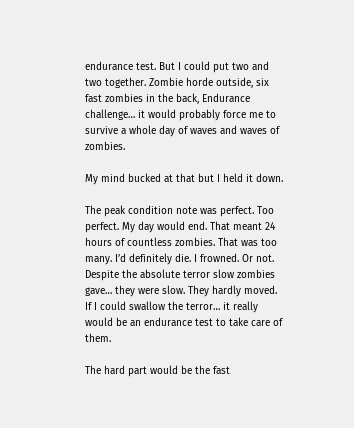endurance test. But I could put two and two together. Zombie horde outside, six fast zombies in the back, Endurance challenge… it would probably force me to survive a whole day of waves and waves of zombies.

My mind bucked at that but I held it down.

The peak condition note was perfect. Too perfect. My day would end. That meant 24 hours of countless zombies. That was too many. I’d definitely die. I frowned. Or not. Despite the absolute terror slow zombies gave… they were slow. They hardly moved. If I could swallow the terror… it really would be an endurance test to take care of them.

The hard part would be the fast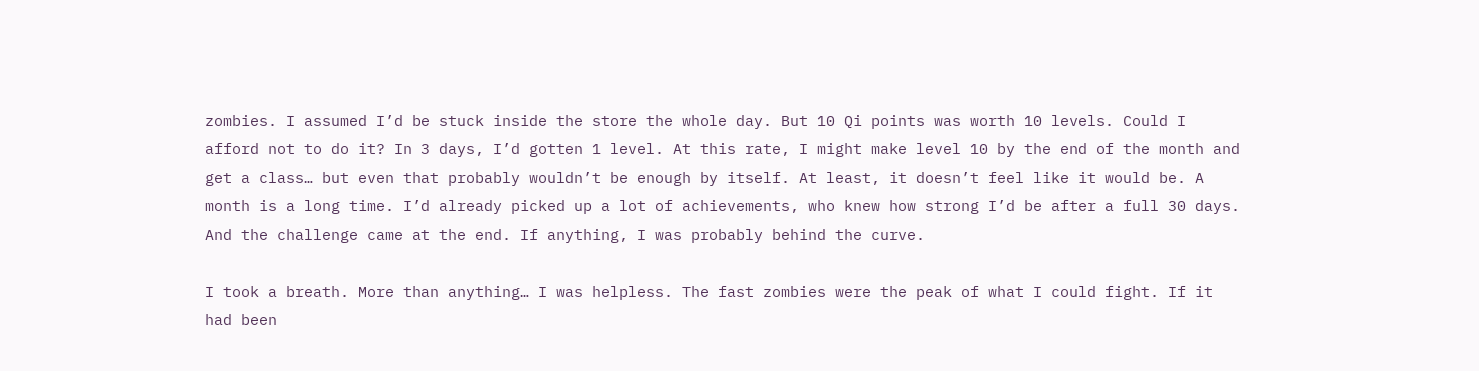zombies. I assumed I’d be stuck inside the store the whole day. But 10 Qi points was worth 10 levels. Could I afford not to do it? In 3 days, I’d gotten 1 level. At this rate, I might make level 10 by the end of the month and get a class… but even that probably wouldn’t be enough by itself. At least, it doesn’t feel like it would be. A month is a long time. I’d already picked up a lot of achievements, who knew how strong I’d be after a full 30 days. And the challenge came at the end. If anything, I was probably behind the curve.

I took a breath. More than anything… I was helpless. The fast zombies were the peak of what I could fight. If it had been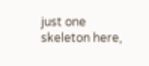just one skeleton here,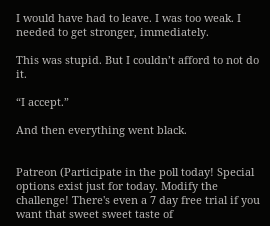I would have had to leave. I was too weak. I needed to get stronger, immediately.

This was stupid. But I couldn’t afford to not do it.

“I accept.”

And then everything went black.


Patreon (Participate in the poll today! Special options exist just for today. Modify the challenge! There's even a 7 day free trial if you want that sweet sweet taste of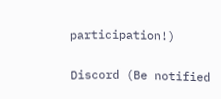participation!)

Discord (Be notified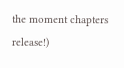the moment chapters release!)